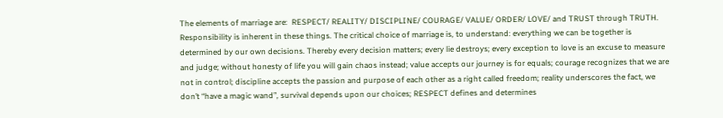The elements of marriage are:  RESPECT/ REALITY/ DISCIPLINE/ COURAGE/ VALUE/ ORDER/ LOVE/ and TRUST through TRUTH. Responsibility is inherent in these things. The critical choice of marriage is, to understand: everything we can be together is determined by our own decisions. Thereby every decision matters; every lie destroys; every exception to love is an excuse to measure and judge; without honesty of life you will gain chaos instead; value accepts our journey is for equals; courage recognizes that we are not in control; discipline accepts the passion and purpose of each other as a right called freedom; reality underscores the fact, we don’t “have a magic wand”, survival depends upon our choices; RESPECT defines and determines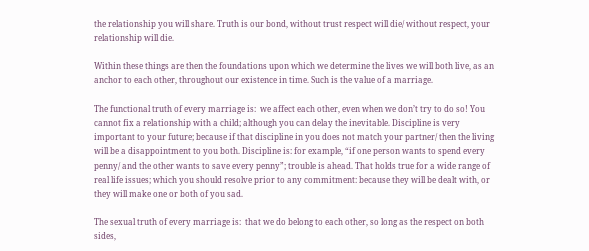the relationship you will share. Truth is our bond, without trust respect will die/ without respect, your relationship will die.

Within these things are then the foundations upon which we determine the lives we will both live, as an anchor to each other, throughout our existence in time. Such is the value of a marriage.

The functional truth of every marriage is:  we affect each other, even when we don’t try to do so! You cannot fix a relationship with a child; although you can delay the inevitable. Discipline is very important to your future; because if that discipline in you does not match your partner/ then the living will be a disappointment to you both. Discipline is: for example, “if one person wants to spend every penny/ and the other wants to save every penny”; trouble is ahead. That holds true for a wide range of real life issues; which you should resolve prior to any commitment: because they will be dealt with, or they will make one or both of you sad.

The sexual truth of every marriage is:  that we do belong to each other, so long as the respect on both sides,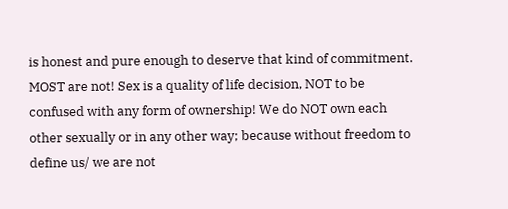is honest and pure enough to deserve that kind of commitment. MOST are not! Sex is a quality of life decision, NOT to be confused with any form of ownership! We do NOT own each other sexually or in any other way; because without freedom to define us/ we are not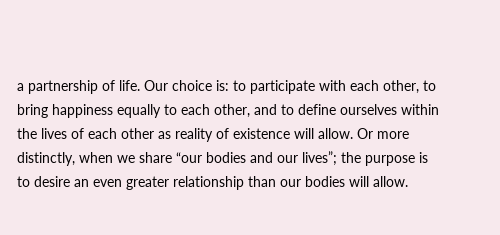a partnership of life. Our choice is: to participate with each other, to bring happiness equally to each other, and to define ourselves within the lives of each other as reality of existence will allow. Or more distinctly, when we share “our bodies and our lives”; the purpose is to desire an even greater relationship than our bodies will allow.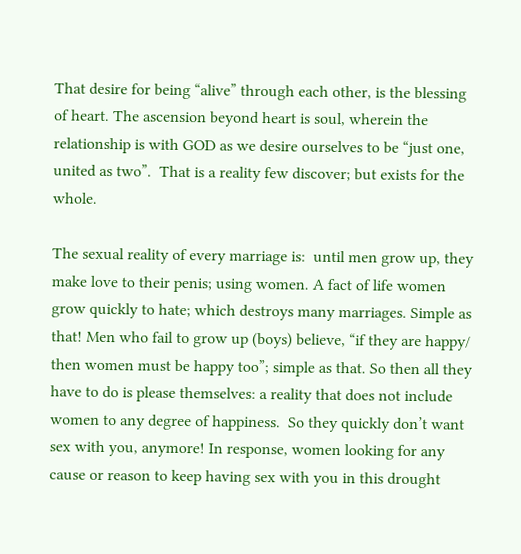That desire for being “alive” through each other, is the blessing of heart. The ascension beyond heart is soul, wherein the relationship is with GOD as we desire ourselves to be “just one, united as two”.  That is a reality few discover; but exists for the whole.

The sexual reality of every marriage is:  until men grow up, they make love to their penis; using women. A fact of life women grow quickly to hate; which destroys many marriages. Simple as that! Men who fail to grow up (boys) believe, “if they are happy/ then women must be happy too”; simple as that. So then all they have to do is please themselves: a reality that does not include women to any degree of happiness.  So they quickly don’t want sex with you, anymore! In response, women looking for any cause or reason to keep having sex with you in this drought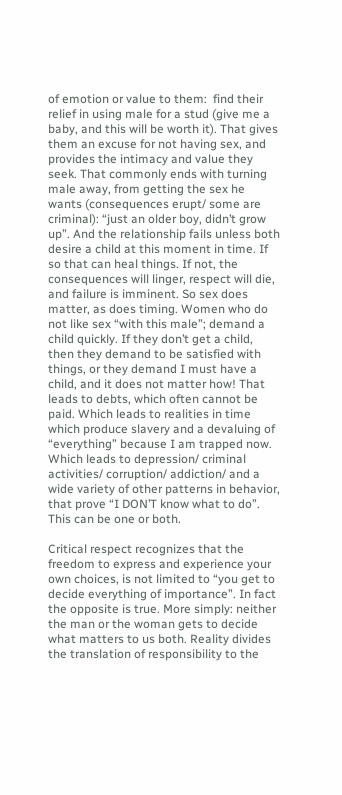of emotion or value to them:  find their relief in using male for a stud (give me a baby, and this will be worth it). That gives them an excuse for not having sex, and provides the intimacy and value they seek. That commonly ends with turning male away, from getting the sex he wants (consequences erupt/ some are criminal): “just an older boy, didn’t grow up”. And the relationship fails unless both desire a child at this moment in time. If so that can heal things. If not, the consequences will linger, respect will die, and failure is imminent. So sex does matter, as does timing. Women who do not like sex “with this male”; demand a child quickly. If they don’t get a child, then they demand to be satisfied with things, or they demand I must have a child, and it does not matter how! That leads to debts, which often cannot be paid. Which leads to realities in time which produce slavery and a devaluing of “everything” because I am trapped now. Which leads to depression/ criminal activities/ corruption/ addiction/ and a wide variety of other patterns in behavior, that prove “I DON’T know what to do”. This can be one or both.

Critical respect recognizes that the freedom to express and experience your own choices, is not limited to “you get to decide everything of importance”. In fact the opposite is true. More simply: neither the man or the woman gets to decide what matters to us both. Reality divides the translation of responsibility to the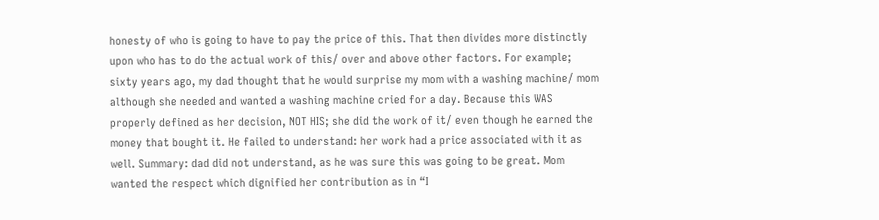honesty of who is going to have to pay the price of this. That then divides more distinctly upon who has to do the actual work of this/ over and above other factors. For example; sixty years ago, my dad thought that he would surprise my mom with a washing machine/ mom although she needed and wanted a washing machine cried for a day. Because this WAS properly defined as her decision, NOT HIS; she did the work of it/ even though he earned the money that bought it. He failed to understand: her work had a price associated with it as well. Summary: dad did not understand, as he was sure this was going to be great. Mom wanted the respect which dignified her contribution as in “I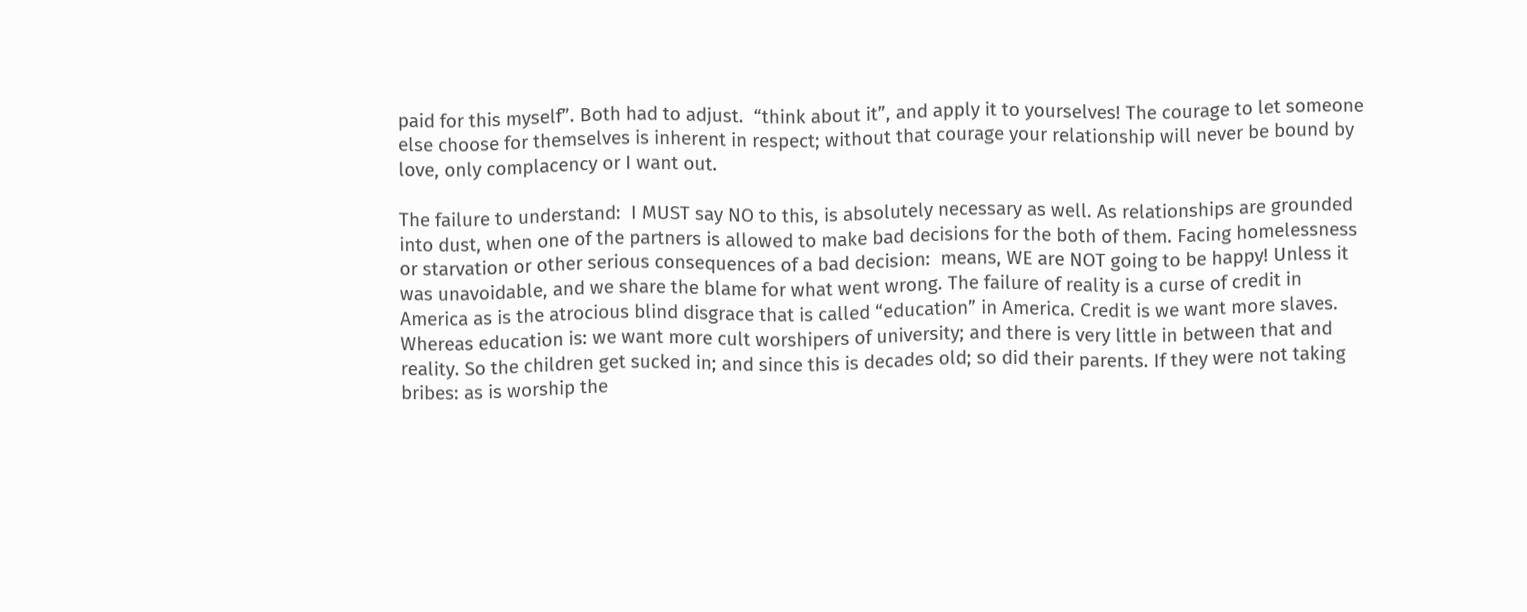paid for this myself”. Both had to adjust.  “think about it”, and apply it to yourselves! The courage to let someone else choose for themselves is inherent in respect; without that courage your relationship will never be bound by love, only complacency or I want out.

The failure to understand:  I MUST say NO to this, is absolutely necessary as well. As relationships are grounded into dust, when one of the partners is allowed to make bad decisions for the both of them. Facing homelessness or starvation or other serious consequences of a bad decision:  means, WE are NOT going to be happy! Unless it was unavoidable, and we share the blame for what went wrong. The failure of reality is a curse of credit in America as is the atrocious blind disgrace that is called “education” in America. Credit is we want more slaves. Whereas education is: we want more cult worshipers of university; and there is very little in between that and reality. So the children get sucked in; and since this is decades old; so did their parents. If they were not taking bribes: as is worship the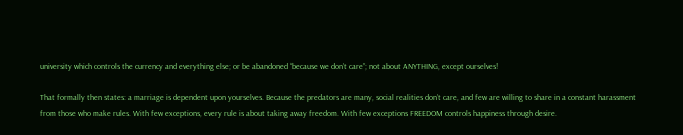university which controls the currency and everything else; or be abandoned “because we don’t care”; not about ANYTHING, except ourselves!

That formally then states: a marriage is dependent upon yourselves. Because the predators are many, social realities don’t care, and few are willing to share in a constant harassment from those who make rules. With few exceptions, every rule is about taking away freedom. With few exceptions FREEDOM controls happiness through desire.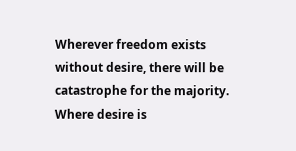Wherever freedom exists without desire, there will be catastrophe for the majority. Where desire is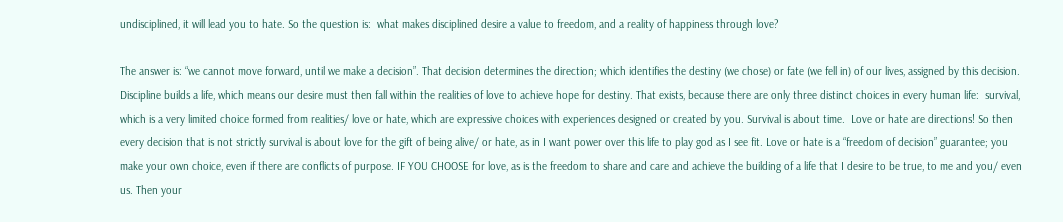undisciplined, it will lead you to hate. So the question is:  what makes disciplined desire a value to freedom, and a reality of happiness through love?

The answer is: “we cannot move forward, until we make a decision”. That decision determines the direction; which identifies the destiny (we chose) or fate (we fell in) of our lives, assigned by this decision. Discipline builds a life, which means our desire must then fall within the realities of love to achieve hope for destiny. That exists, because there are only three distinct choices in every human life:  survival, which is a very limited choice formed from realities/ love or hate, which are expressive choices with experiences designed or created by you. Survival is about time.  Love or hate are directions! So then every decision that is not strictly survival is about love for the gift of being alive/ or hate, as in I want power over this life to play god as I see fit. Love or hate is a “freedom of decision” guarantee; you make your own choice, even if there are conflicts of purpose. IF YOU CHOOSE for love, as is the freedom to share and care and achieve the building of a life that I desire to be true, to me and you/ even us. Then your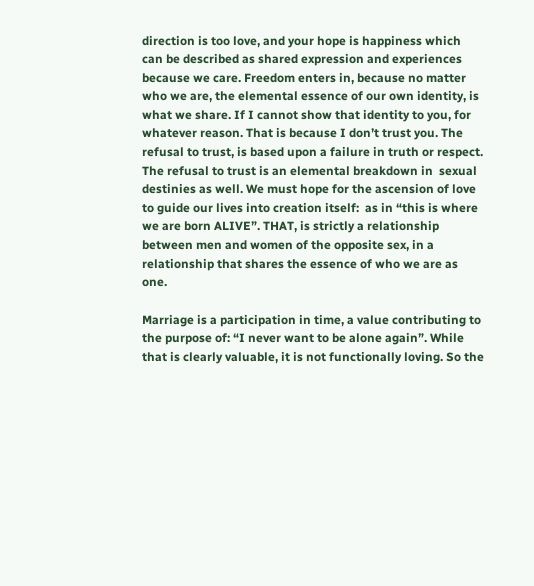direction is too love, and your hope is happiness which can be described as shared expression and experiences because we care. Freedom enters in, because no matter who we are, the elemental essence of our own identity, is what we share. If I cannot show that identity to you, for whatever reason. That is because I don’t trust you. The refusal to trust, is based upon a failure in truth or respect. The refusal to trust is an elemental breakdown in  sexual destinies as well. We must hope for the ascension of love to guide our lives into creation itself:  as in “this is where we are born ALIVE”. THAT, is strictly a relationship between men and women of the opposite sex, in a relationship that shares the essence of who we are as one.

Marriage is a participation in time, a value contributing to the purpose of: “I never want to be alone again”. While that is clearly valuable, it is not functionally loving. So the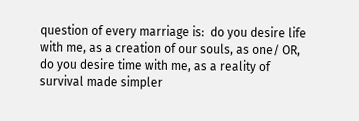question of every marriage is:  do you desire life with me, as a creation of our souls, as one/ OR, do you desire time with me, as a reality of survival made simpler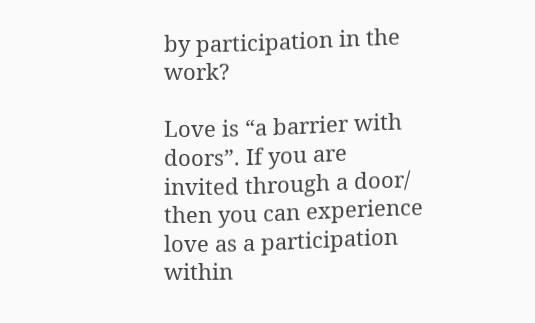by participation in the work?

Love is “a barrier with doors”. If you are invited through a door/ then you can experience love as a participation within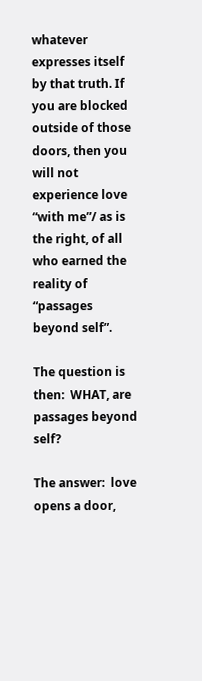whatever expresses itself by that truth. If you are blocked outside of those doors, then you will not experience love “with me”/ as is the right, of all who earned the reality of “passages beyond self”.

The question is then:  WHAT, are passages beyond self?

The answer:  love opens a door,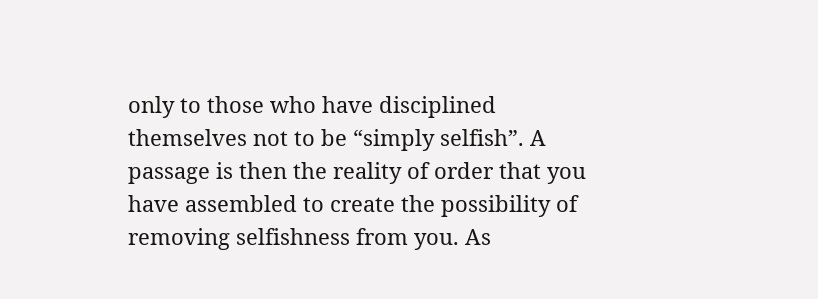only to those who have disciplined themselves not to be “simply selfish”. A passage is then the reality of order that you have assembled to create the possibility of removing selfishness from you. As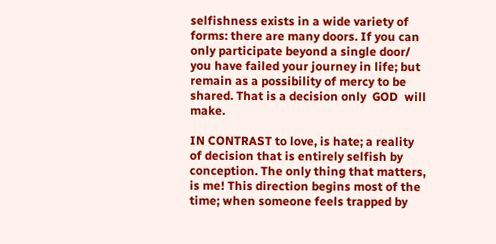selfishness exists in a wide variety of forms: there are many doors. If you can only participate beyond a single door/ you have failed your journey in life; but remain as a possibility of mercy to be shared. That is a decision only  GOD  will make.

IN CONTRAST to love, is hate; a reality of decision that is entirely selfish by conception. The only thing that matters, is me! This direction begins most of the time; when someone feels trapped by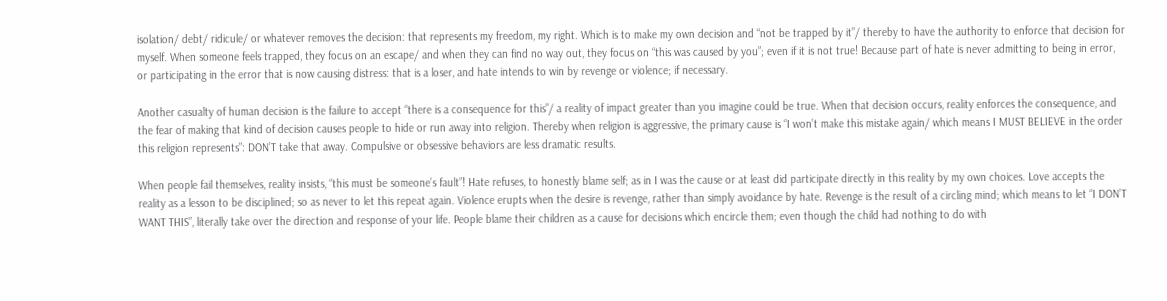isolation/ debt/ ridicule/ or whatever removes the decision: that represents my freedom, my right. Which is to make my own decision and “not be trapped by it”/ thereby to have the authority to enforce that decision for myself. When someone feels trapped, they focus on an escape/ and when they can find no way out, they focus on “this was caused by you”; even if it is not true! Because part of hate is never admitting to being in error, or participating in the error that is now causing distress: that is a loser, and hate intends to win by revenge or violence; if necessary.

Another casualty of human decision is the failure to accept “there is a consequence for this”/ a reality of impact greater than you imagine could be true. When that decision occurs, reality enforces the consequence, and the fear of making that kind of decision causes people to hide or run away into religion. Thereby when religion is aggressive, the primary cause is “I won’t make this mistake again/ which means I MUST BELIEVE in the order this religion represents”: DON’T take that away. Compulsive or obsessive behaviors are less dramatic results.

When people fail themselves, reality insists, “this must be someone’s fault”! Hate refuses, to honestly blame self; as in I was the cause or at least did participate directly in this reality by my own choices. Love accepts the reality as a lesson to be disciplined; so as never to let this repeat again. Violence erupts when the desire is revenge, rather than simply avoidance by hate. Revenge is the result of a circling mind; which means to let “I DON’T WANT THIS”, literally take over the direction and response of your life. People blame their children as a cause for decisions which encircle them; even though the child had nothing to do with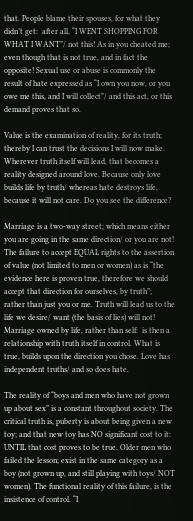that. People blame their spouses, for what they didn’t get:  after all, “I WENT SHOPPING FOR WHAT I WANT”/ not this! As in you cheated me; even though that is not true, and in fact the opposite! Sexual use or abuse is commonly the result of hate expressed as “I own you now, or you owe me this, and I will collect”/ and this act, or this demand proves that so.

Value is the examination of reality, for its truth; thereby I can trust the decisions I will now make. Wherever truth itself will lead, that becomes a reality designed around love. Because only love builds life by truth/ whereas hate destroys life, because it will not care. Do you see the difference?

Marriage is a two-way street; which means either you are going in the same direction/ or you are not! The failure to accept EQUAL rights to the assertion of value (not limited to men or women) as is “the evidence here is proven true, therefore we should accept that direction for ourselves, by truth”;  rather than just you or me. Truth will lead us to the life we desire/ want (the basis of lies) will not!  Marriage owned by life, rather than self:  is then a relationship with truth itself in control. What is true, builds upon the direction you chose. Love has independent truths/ and so does hate.

The reality of “boys and men who have not grown up about sex” is a constant throughout society. The critical truth is, puberty is about being given a new toy; and that new toy has NO significant cost to it: UNTIL that cost proves to be true. Older men who failed the lesson; exist in the same category as a boy (not grown up, and still playing with toys/ NOT women). The functional reality of this failure, is the insistence of control. “I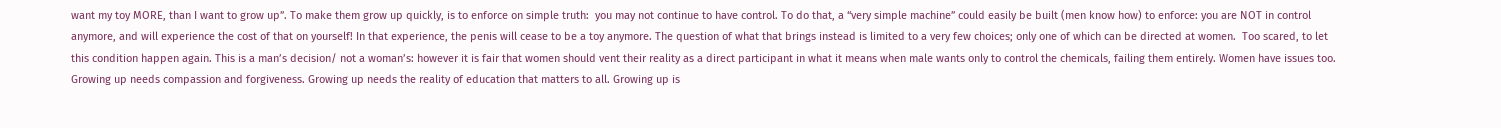want my toy MORE, than I want to grow up”. To make them grow up quickly, is to enforce on simple truth:  you may not continue to have control. To do that, a “very simple machine” could easily be built (men know how) to enforce: you are NOT in control anymore, and will experience the cost of that on yourself! In that experience, the penis will cease to be a toy anymore. The question of what that brings instead is limited to a very few choices; only one of which can be directed at women.  Too scared, to let this condition happen again. This is a man’s decision/ not a woman’s: however it is fair that women should vent their reality as a direct participant in what it means when male wants only to control the chemicals, failing them entirely. Women have issues too. Growing up needs compassion and forgiveness. Growing up needs the reality of education that matters to all. Growing up is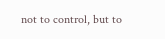not to control, but to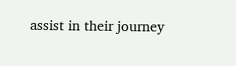assist in their journey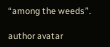“among the weeds”.

author avatar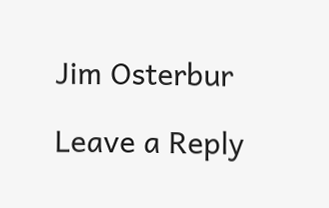Jim Osterbur

Leave a Reply